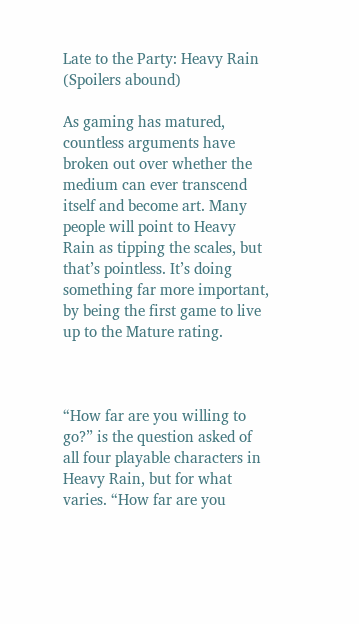Late to the Party: Heavy Rain (Spoilers abound)

As gaming has matured, countless arguments have broken out over whether the medium can ever transcend itself and become art. Many people will point to Heavy Rain as tipping the scales, but that’s pointless. It’s doing something far more important, by being the first game to live up to the Mature rating.



“How far are you willing to go?” is the question asked of all four playable characters in Heavy Rain, but for what varies. “How far are you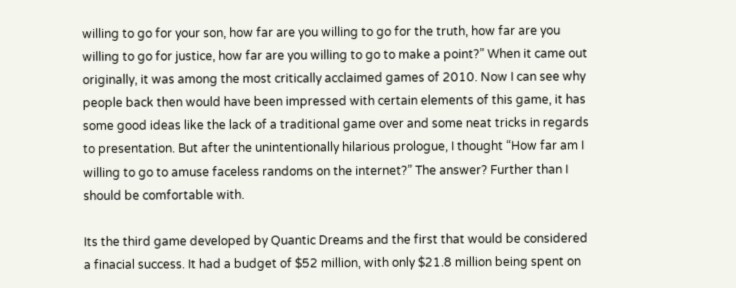willing to go for your son, how far are you willing to go for the truth, how far are you willing to go for justice, how far are you willing to go to make a point?” When it came out originally, it was among the most critically acclaimed games of 2010. Now I can see why people back then would have been impressed with certain elements of this game, it has some good ideas like the lack of a traditional game over and some neat tricks in regards to presentation. But after the unintentionally hilarious prologue, I thought “How far am I willing to go to amuse faceless randoms on the internet?” The answer? Further than I should be comfortable with.

Its the third game developed by Quantic Dreams and the first that would be considered a finacial success. It had a budget of $52 million, with only $21.8 million being spent on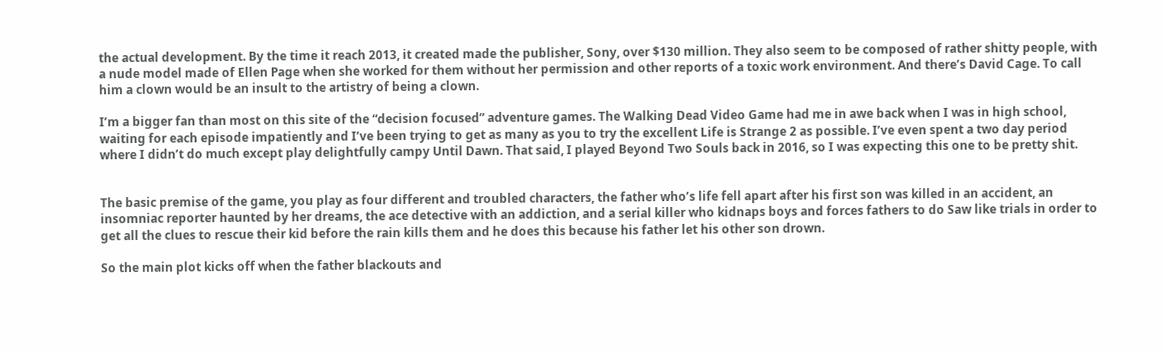the actual development. By the time it reach 2013, it created made the publisher, Sony, over $130 million. They also seem to be composed of rather shitty people, with a nude model made of Ellen Page when she worked for them without her permission and other reports of a toxic work environment. And there’s David Cage. To call him a clown would be an insult to the artistry of being a clown.

I’m a bigger fan than most on this site of the “decision focused” adventure games. The Walking Dead Video Game had me in awe back when I was in high school, waiting for each episode impatiently and I’ve been trying to get as many as you to try the excellent Life is Strange 2 as possible. I’ve even spent a two day period where I didn’t do much except play delightfully campy Until Dawn. That said, I played Beyond Two Souls back in 2016, so I was expecting this one to be pretty shit.


The basic premise of the game, you play as four different and troubled characters, the father who’s life fell apart after his first son was killed in an accident, an insomniac reporter haunted by her dreams, the ace detective with an addiction, and a serial killer who kidnaps boys and forces fathers to do Saw like trials in order to get all the clues to rescue their kid before the rain kills them and he does this because his father let his other son drown.

So the main plot kicks off when the father blackouts and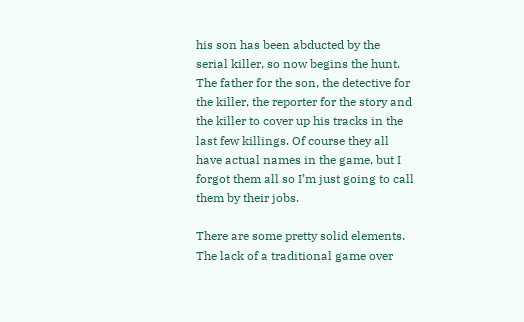his son has been abducted by the serial killer, so now begins the hunt. The father for the son, the detective for the killer, the reporter for the story and the killer to cover up his tracks in the last few killings. Of course they all have actual names in the game, but I forgot them all so I’m just going to call them by their jobs.

There are some pretty solid elements. The lack of a traditional game over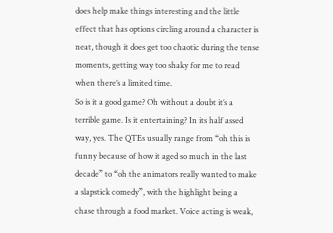does help make things interesting and the little effect that has options circling around a character is neat, though it does get too chaotic during the tense moments, getting way too shaky for me to read when there’s a limited time.
So is it a good game? Oh without a doubt it’s a terrible game. Is it entertaining? In its half assed way, yes. The QTEs usually range from “oh this is funny because of how it aged so much in the last decade” to “oh the animators really wanted to make a slapstick comedy”, with the highlight being a chase through a food market. Voice acting is weak,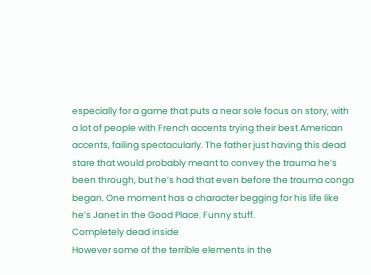especially for a game that puts a near sole focus on story, with a lot of people with French accents trying their best American accents, failing spectacularly. The father just having this dead stare that would probably meant to convey the trauma he’s been through, but he’s had that even before the trauma conga began. One moment has a character begging for his life like he’s Janet in the Good Place. Funny stuff.
Completely dead inside
However some of the terrible elements in the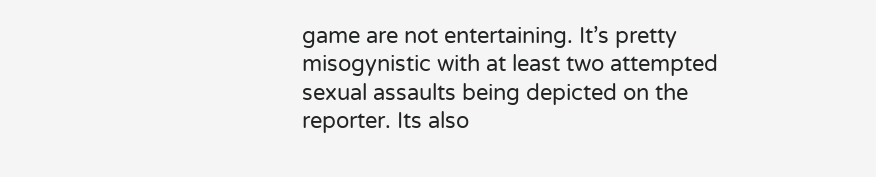game are not entertaining. It’s pretty misogynistic with at least two attempted sexual assaults being depicted on the reporter. Its also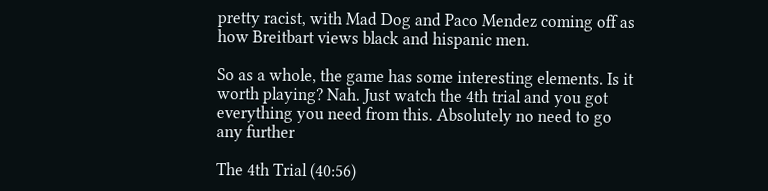pretty racist, with Mad Dog and Paco Mendez coming off as how Breitbart views black and hispanic men.

So as a whole, the game has some interesting elements. Is it worth playing? Nah. Just watch the 4th trial and you got everything you need from this. Absolutely no need to go any further

The 4th Trial (40:56)